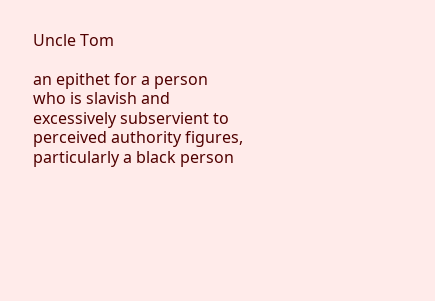Uncle Tom

an epithet for a person who is slavish and excessively subservient to perceived authority figures, particularly a black person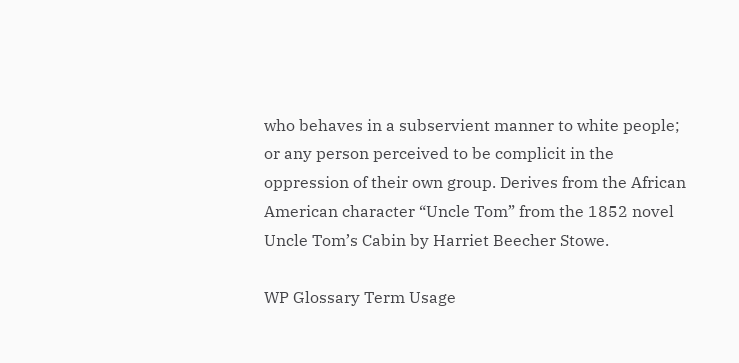who behaves in a subservient manner to white people; or any person perceived to be complicit in the oppression of their own group. Derives from the African American character “Uncle Tom” from the 1852 novel Uncle Tom’s Cabin by Harriet Beecher Stowe.

WP Glossary Term Usage